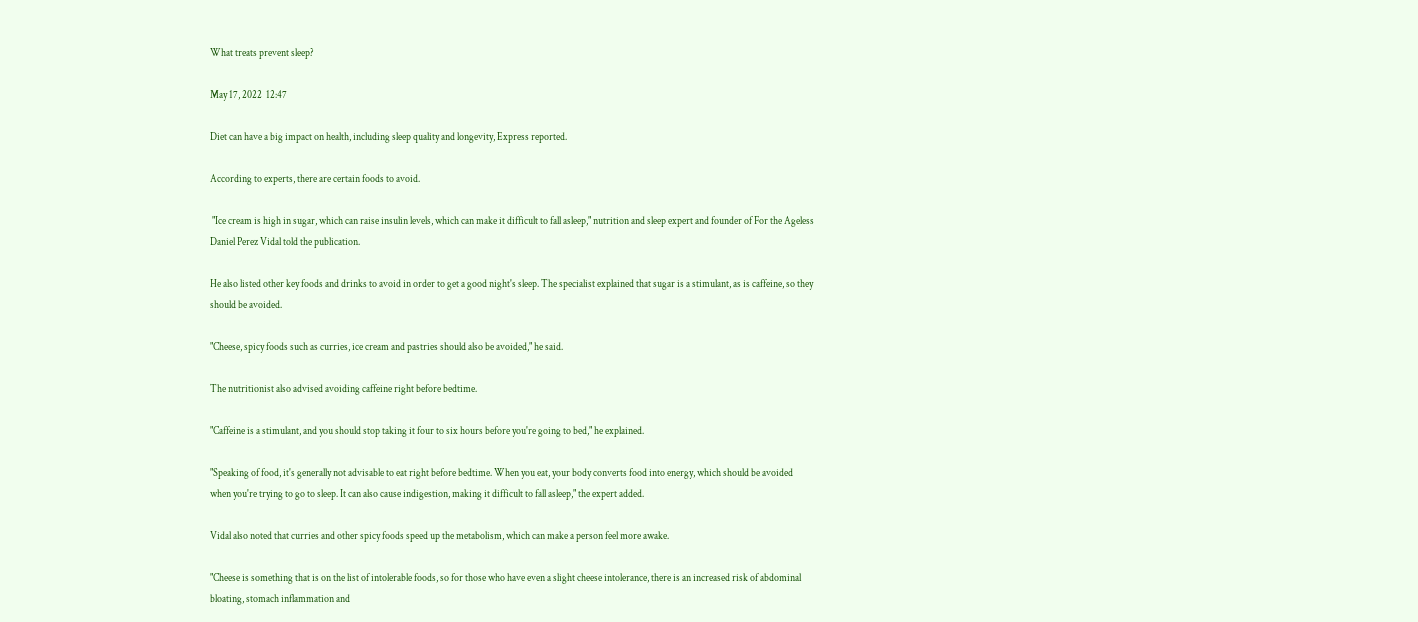What treats prevent sleep?

May 17, 2022  12:47

Diet can have a big impact on health, including sleep quality and longevity, Express reported.

According to experts, there are certain foods to avoid.

 "Ice cream is high in sugar, which can raise insulin levels, which can make it difficult to fall asleep," nutrition and sleep expert and founder of For the Ageless Daniel Perez Vidal told the publication.

He also listed other key foods and drinks to avoid in order to get a good night's sleep. The specialist explained that sugar is a stimulant, as is caffeine, so they should be avoided.

"Cheese, spicy foods such as curries, ice cream and pastries should also be avoided," he said.

The nutritionist also advised avoiding caffeine right before bedtime.

"Caffeine is a stimulant, and you should stop taking it four to six hours before you're going to bed," he explained.

"Speaking of food, it's generally not advisable to eat right before bedtime. When you eat, your body converts food into energy, which should be avoided when you're trying to go to sleep. It can also cause indigestion, making it difficult to fall asleep," the expert added.

Vidal also noted that curries and other spicy foods speed up the metabolism, which can make a person feel more awake.

"Cheese is something that is on the list of intolerable foods, so for those who have even a slight cheese intolerance, there is an increased risk of abdominal bloating, stomach inflammation and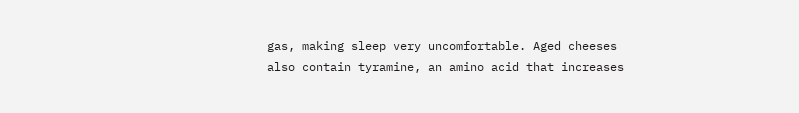gas, making sleep very uncomfortable. Aged cheeses also contain tyramine, an amino acid that increases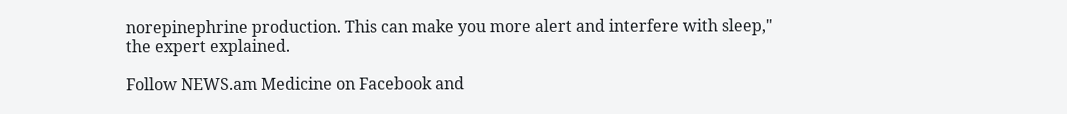norepinephrine production. This can make you more alert and interfere with sleep," the expert explained.

Follow NEWS.am Medicine on Facebook and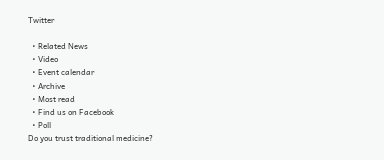Twitter

  • Related News
  • Video
  • Event calendar
  • Archive
  • Most read
  • Find us on Facebook
  • Poll
Do you trust traditional medicine?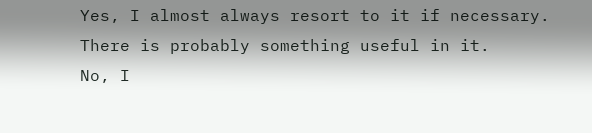Yes, I almost always resort to it if necessary.
There is probably something useful in it.
No, I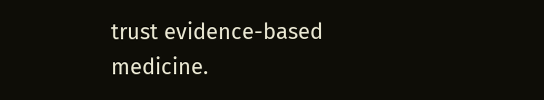trust evidence-based medicine.